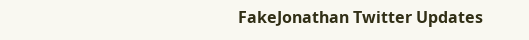FakeJonathan Twitter Updates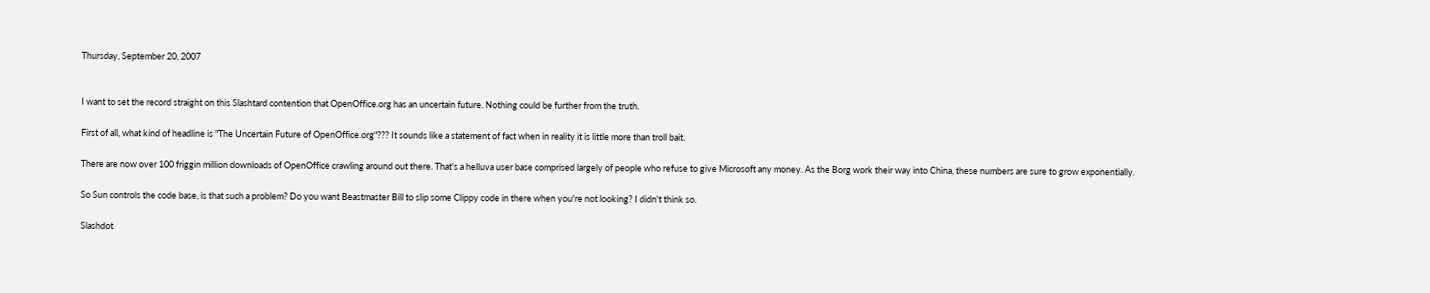Thursday, September 20, 2007


I want to set the record straight on this Slashtard contention that OpenOffice.org has an uncertain future. Nothing could be further from the truth.

First of all, what kind of headline is "The Uncertain Future of OpenOffice.org"??? It sounds like a statement of fact when in reality it is little more than troll bait.

There are now over 100 friggin million downloads of OpenOffice crawling around out there. That's a helluva user base comprised largely of people who refuse to give Microsoft any money. As the Borg work their way into China, these numbers are sure to grow exponentially.

So Sun controls the code base, is that such a problem? Do you want Beastmaster Bill to slip some Clippy code in there when you're not looking? I didn't think so.

Slashdot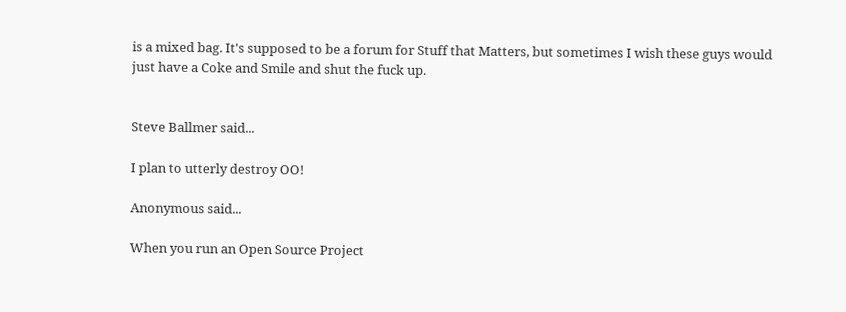is a mixed bag. It's supposed to be a forum for Stuff that Matters, but sometimes I wish these guys would just have a Coke and Smile and shut the fuck up.


Steve Ballmer said...

I plan to utterly destroy OO!

Anonymous said...

When you run an Open Source Project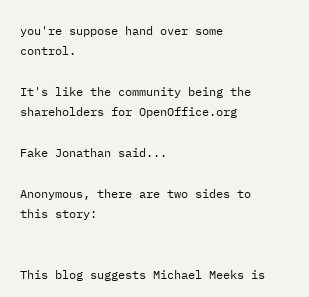you're suppose hand over some control.

It's like the community being the shareholders for OpenOffice.org

Fake Jonathan said...

Anonymous, there are two sides to this story:


This blog suggests Michael Meeks is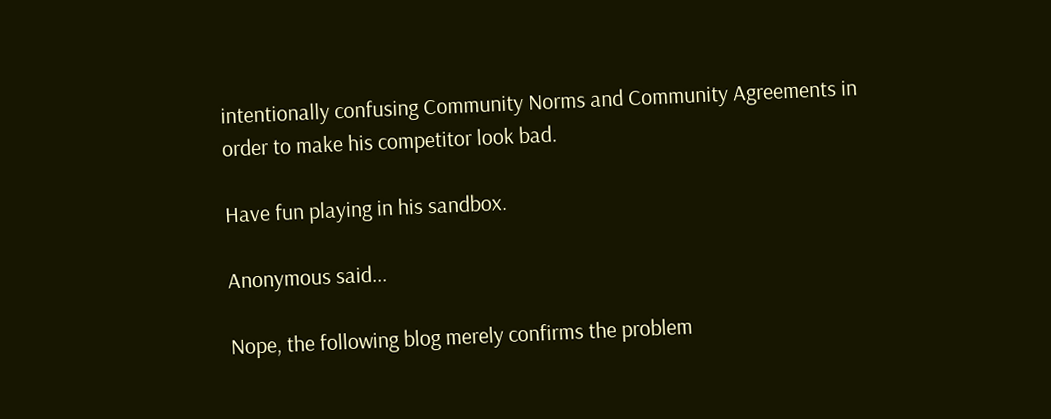intentionally confusing Community Norms and Community Agreements in order to make his competitor look bad.

Have fun playing in his sandbox.

Anonymous said...

Nope, the following blog merely confirms the problem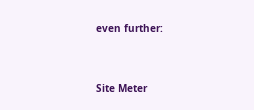even further:


Site Meter